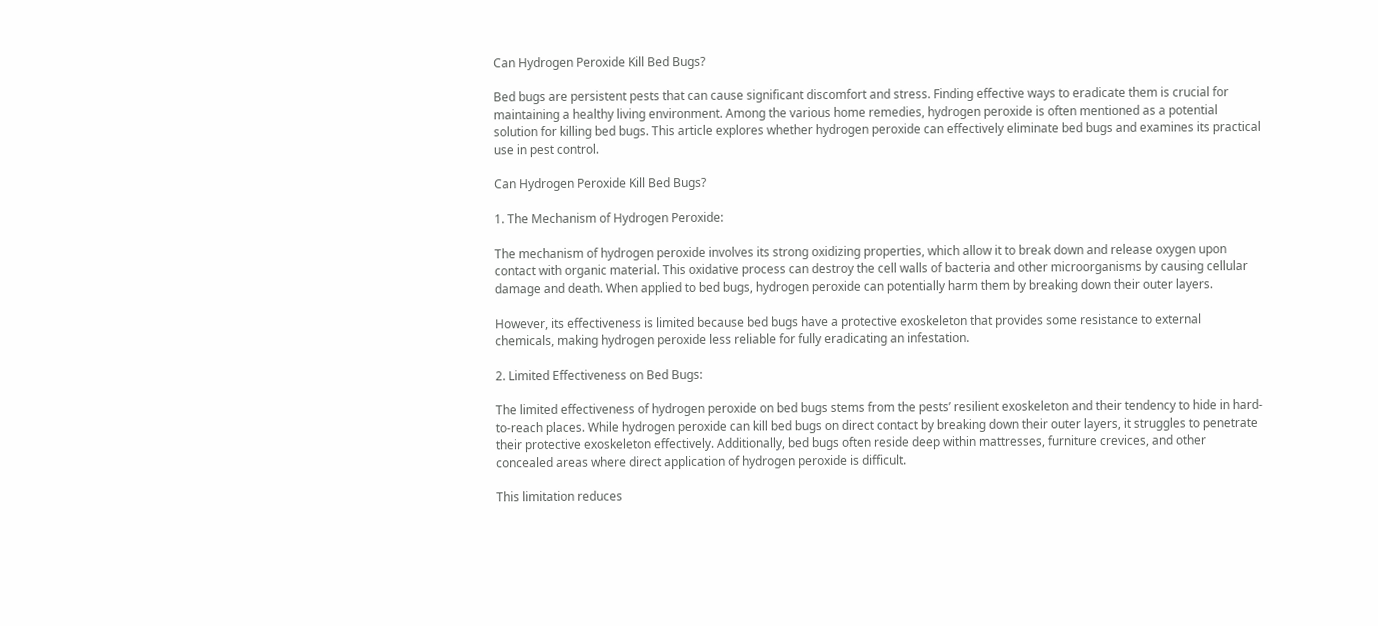Can Hydrogen Peroxide Kill Bed Bugs?

Bed bugs are persistent pests that can cause significant discomfort and stress. Finding effective ways to eradicate them is crucial for maintaining a healthy living environment. Among the various home remedies, hydrogen peroxide is often mentioned as a potential solution for killing bed bugs. This article explores whether hydrogen peroxide can effectively eliminate bed bugs and examines its practical use in pest control.

Can Hydrogen Peroxide Kill Bed Bugs?

1. The Mechanism of Hydrogen Peroxide:

The mechanism of hydrogen peroxide involves its strong oxidizing properties, which allow it to break down and release oxygen upon contact with organic material. This oxidative process can destroy the cell walls of bacteria and other microorganisms by causing cellular damage and death. When applied to bed bugs, hydrogen peroxide can potentially harm them by breaking down their outer layers.

However, its effectiveness is limited because bed bugs have a protective exoskeleton that provides some resistance to external chemicals, making hydrogen peroxide less reliable for fully eradicating an infestation.

2. Limited Effectiveness on Bed Bugs:

The limited effectiveness of hydrogen peroxide on bed bugs stems from the pests’ resilient exoskeleton and their tendency to hide in hard-to-reach places. While hydrogen peroxide can kill bed bugs on direct contact by breaking down their outer layers, it struggles to penetrate their protective exoskeleton effectively. Additionally, bed bugs often reside deep within mattresses, furniture crevices, and other concealed areas where direct application of hydrogen peroxide is difficult.

This limitation reduces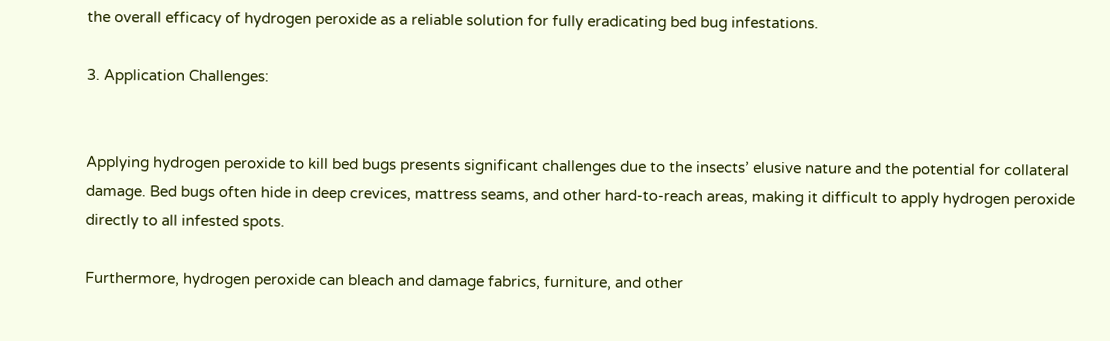the overall efficacy of hydrogen peroxide as a reliable solution for fully eradicating bed bug infestations.

3. Application Challenges:


Applying hydrogen peroxide to kill bed bugs presents significant challenges due to the insects’ elusive nature and the potential for collateral damage. Bed bugs often hide in deep crevices, mattress seams, and other hard-to-reach areas, making it difficult to apply hydrogen peroxide directly to all infested spots.

Furthermore, hydrogen peroxide can bleach and damage fabrics, furniture, and other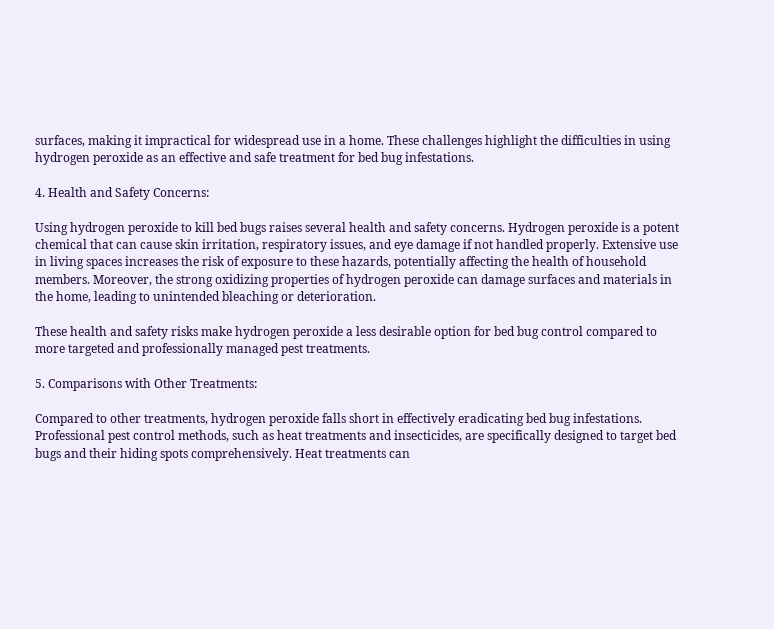surfaces, making it impractical for widespread use in a home. These challenges highlight the difficulties in using hydrogen peroxide as an effective and safe treatment for bed bug infestations.

4. Health and Safety Concerns:

Using hydrogen peroxide to kill bed bugs raises several health and safety concerns. Hydrogen peroxide is a potent chemical that can cause skin irritation, respiratory issues, and eye damage if not handled properly. Extensive use in living spaces increases the risk of exposure to these hazards, potentially affecting the health of household members. Moreover, the strong oxidizing properties of hydrogen peroxide can damage surfaces and materials in the home, leading to unintended bleaching or deterioration.

These health and safety risks make hydrogen peroxide a less desirable option for bed bug control compared to more targeted and professionally managed pest treatments.

5. Comparisons with Other Treatments:

Compared to other treatments, hydrogen peroxide falls short in effectively eradicating bed bug infestations. Professional pest control methods, such as heat treatments and insecticides, are specifically designed to target bed bugs and their hiding spots comprehensively. Heat treatments can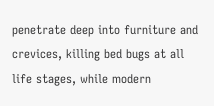penetrate deep into furniture and crevices, killing bed bugs at all life stages, while modern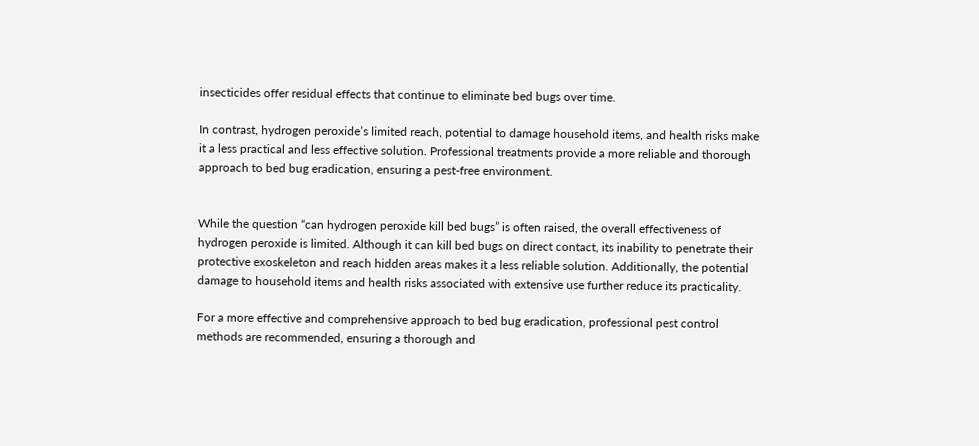insecticides offer residual effects that continue to eliminate bed bugs over time.

In contrast, hydrogen peroxide’s limited reach, potential to damage household items, and health risks make it a less practical and less effective solution. Professional treatments provide a more reliable and thorough approach to bed bug eradication, ensuring a pest-free environment.


While the question “can hydrogen peroxide kill bed bugs” is often raised, the overall effectiveness of hydrogen peroxide is limited. Although it can kill bed bugs on direct contact, its inability to penetrate their protective exoskeleton and reach hidden areas makes it a less reliable solution. Additionally, the potential damage to household items and health risks associated with extensive use further reduce its practicality.

For a more effective and comprehensive approach to bed bug eradication, professional pest control methods are recommended, ensuring a thorough and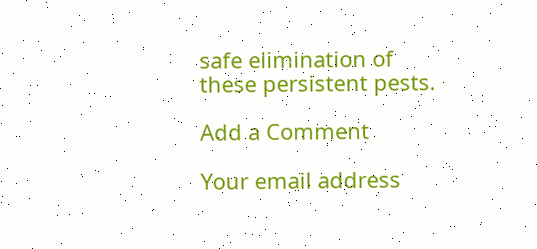safe elimination of these persistent pests.

Add a Comment

Your email address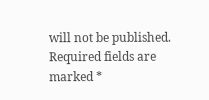will not be published. Required fields are marked *